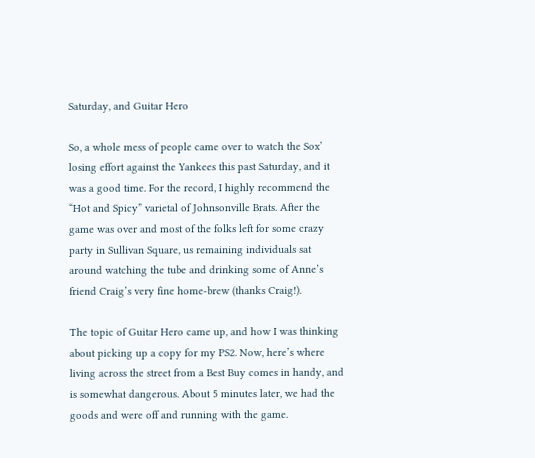Saturday, and Guitar Hero

So, a whole mess of people came over to watch the Sox’ losing effort against the Yankees this past Saturday, and it was a good time. For the record, I highly recommend the “Hot and Spicy” varietal of Johnsonville Brats. After the game was over and most of the folks left for some crazy party in Sullivan Square, us remaining individuals sat around watching the tube and drinking some of Anne’s friend Craig’s very fine home-brew (thanks Craig!).

The topic of Guitar Hero came up, and how I was thinking about picking up a copy for my PS2. Now, here’s where living across the street from a Best Buy comes in handy, and is somewhat dangerous. About 5 minutes later, we had the goods and were off and running with the game.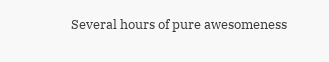Several hours of pure awesomeness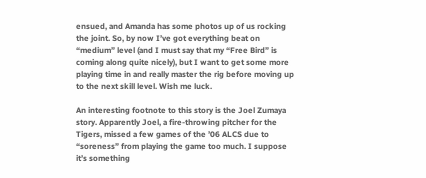ensued, and Amanda has some photos up of us rocking the joint. So, by now I’ve got everything beat on “medium” level (and I must say that my “Free Bird” is coming along quite nicely), but I want to get some more playing time in and really master the rig before moving up to the next skill level. Wish me luck.

An interesting footnote to this story is the Joel Zumaya story. Apparently Joel, a fire-throwing pitcher for the Tigers, missed a few games of the ’06 ALCS due to “soreness” from playing the game too much. I suppose it’s something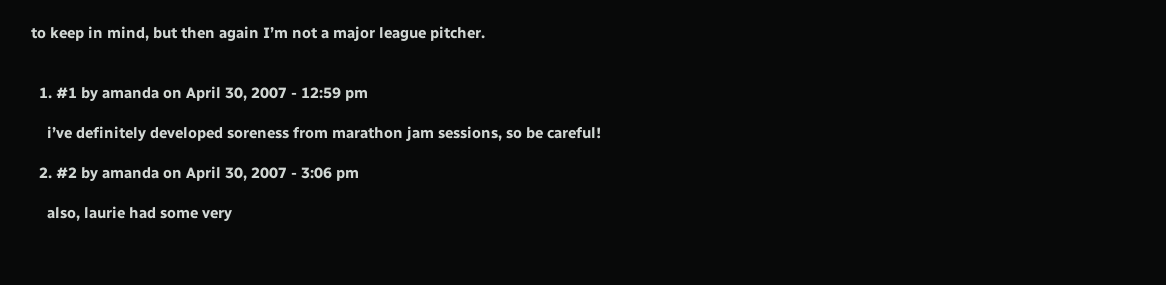to keep in mind, but then again I’m not a major league pitcher.


  1. #1 by amanda on April 30, 2007 - 12:59 pm

    i’ve definitely developed soreness from marathon jam sessions, so be careful!

  2. #2 by amanda on April 30, 2007 - 3:06 pm

    also, laurie had some very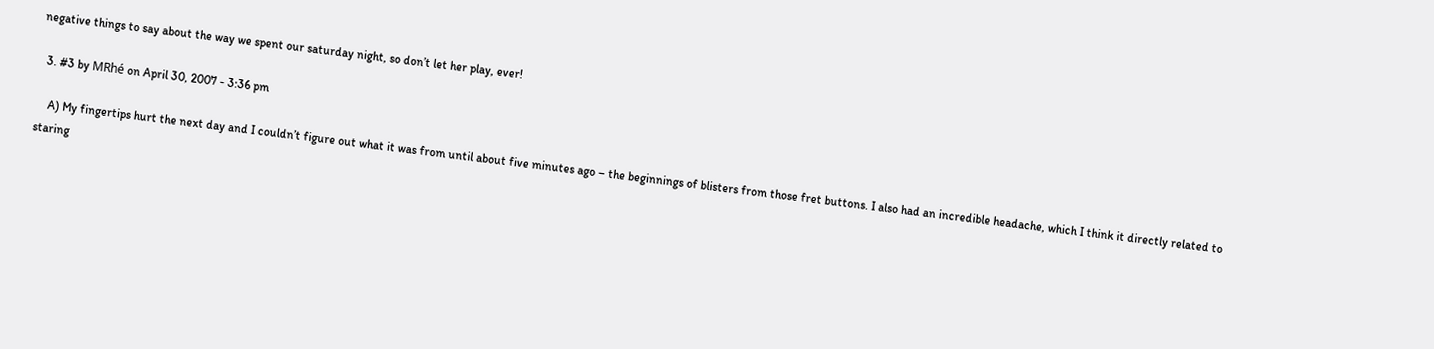negative things to say about the way we spent our saturday night, so don’t let her play, ever!

  3. #3 by MRhé on April 30, 2007 - 3:36 pm

    A) My fingertips hurt the next day and I couldn’t figure out what it was from until about five minutes ago – the beginnings of blisters from those fret buttons. I also had an incredible headache, which I think it directly related to staring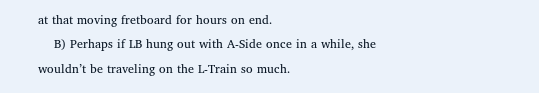at that moving fretboard for hours on end.
    B) Perhaps if LB hung out with A-Side once in a while, she wouldn’t be traveling on the L-Train so much.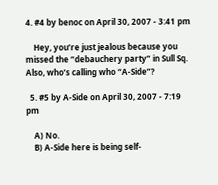4. #4 by benoc on April 30, 2007 - 3:41 pm

    Hey, you’re just jealous because you missed the “debauchery party” in Sull Sq. Also, who’s calling who “A-Side”?

  5. #5 by A-Side on April 30, 2007 - 7:19 pm

    A) No.
    B) A-Side here is being self-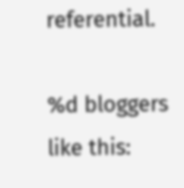referential.

%d bloggers like this: